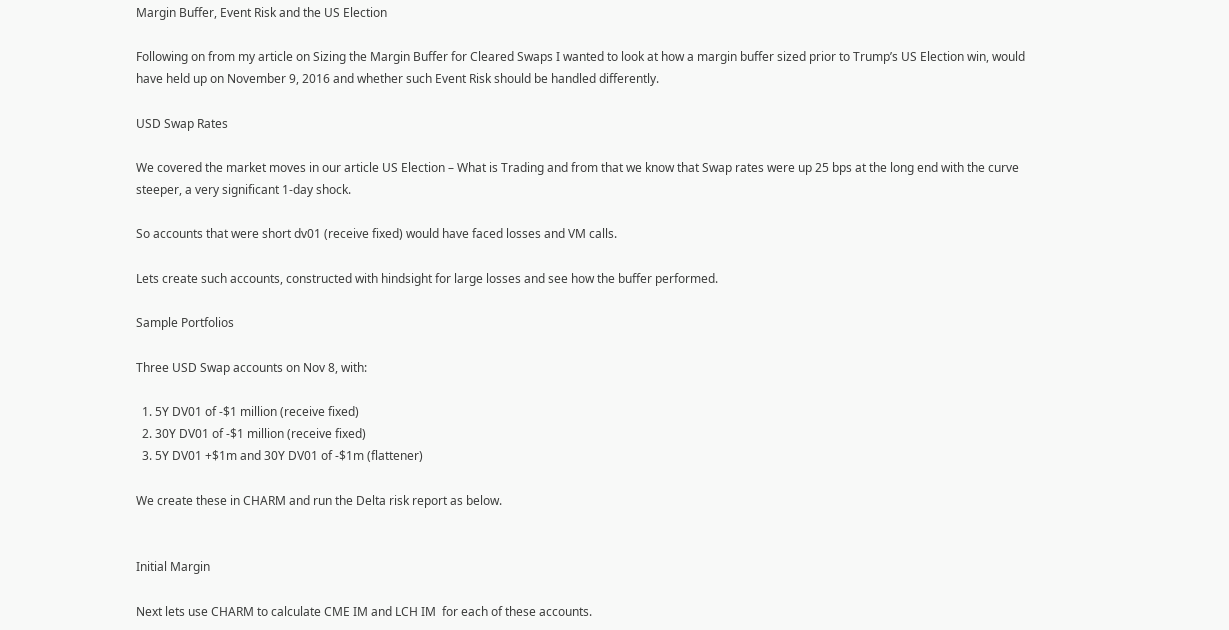Margin Buffer, Event Risk and the US Election

Following on from my article on Sizing the Margin Buffer for Cleared Swaps I wanted to look at how a margin buffer sized prior to Trump’s US Election win, would have held up on November 9, 2016 and whether such Event Risk should be handled differently.

USD Swap Rates

We covered the market moves in our article US Election – What is Trading and from that we know that Swap rates were up 25 bps at the long end with the curve steeper, a very significant 1-day shock.

So accounts that were short dv01 (receive fixed) would have faced losses and VM calls.

Lets create such accounts, constructed with hindsight for large losses and see how the buffer performed.

Sample Portfolios

Three USD Swap accounts on Nov 8, with:

  1. 5Y DV01 of -$1 million (receive fixed)
  2. 30Y DV01 of -$1 million (receive fixed)
  3. 5Y DV01 +$1m and 30Y DV01 of -$1m (flattener)

We create these in CHARM and run the Delta risk report as below.


Initial Margin

Next lets use CHARM to calculate CME IM and LCH IM  for each of these accounts.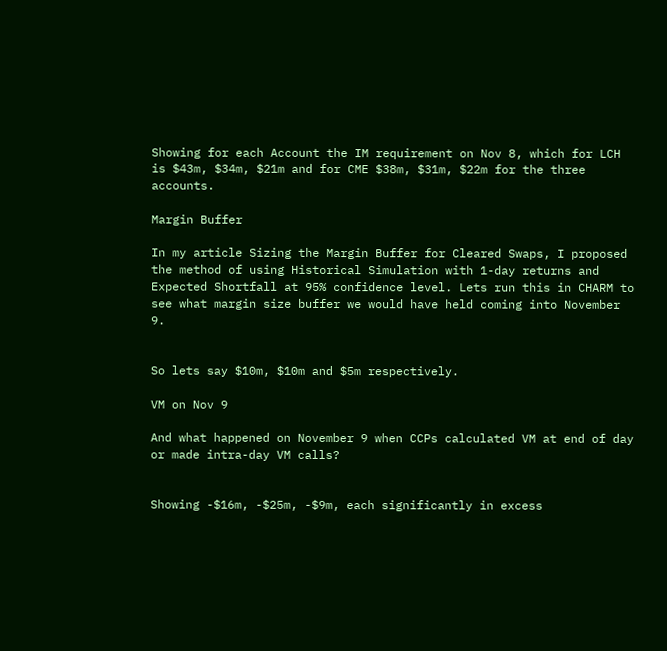Showing for each Account the IM requirement on Nov 8, which for LCH is $43m, $34m, $21m and for CME $38m, $31m, $22m for the three accounts.

Margin Buffer

In my article Sizing the Margin Buffer for Cleared Swaps, I proposed the method of using Historical Simulation with 1-day returns and Expected Shortfall at 95% confidence level. Lets run this in CHARM to see what margin size buffer we would have held coming into November 9.


So lets say $10m, $10m and $5m respectively.

VM on Nov 9

And what happened on November 9 when CCPs calculated VM at end of day or made intra-day VM calls?


Showing -$16m, -$25m, -$9m, each significantly in excess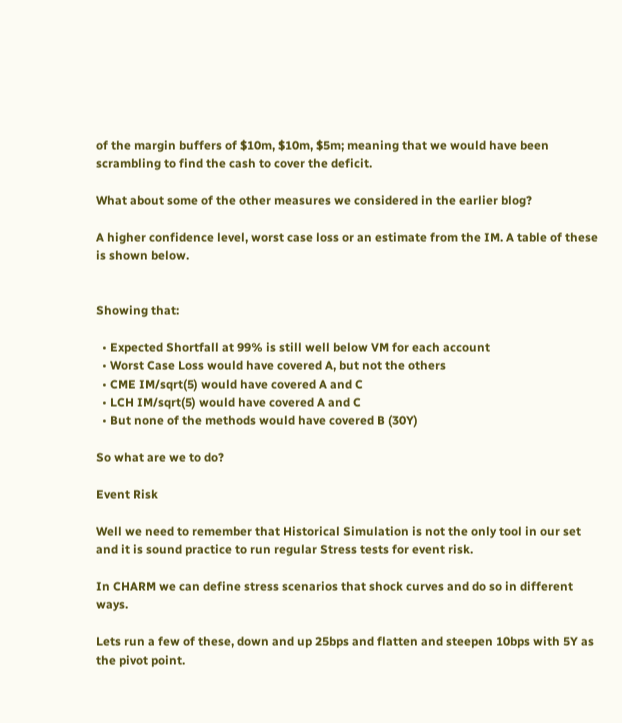of the margin buffers of $10m, $10m, $5m; meaning that we would have been scrambling to find the cash to cover the deficit.

What about some of the other measures we considered in the earlier blog?

A higher confidence level, worst case loss or an estimate from the IM. A table of these is shown below.


Showing that:

  • Expected Shortfall at 99% is still well below VM for each account
  • Worst Case Loss would have covered A, but not the others
  • CME IM/sqrt(5) would have covered A and C
  • LCH IM/sqrt(5) would have covered A and C
  • But none of the methods would have covered B (30Y)

So what are we to do?

Event Risk

Well we need to remember that Historical Simulation is not the only tool in our set and it is sound practice to run regular Stress tests for event risk.

In CHARM we can define stress scenarios that shock curves and do so in different ways.

Lets run a few of these, down and up 25bps and flatten and steepen 10bps with 5Y as the pivot point.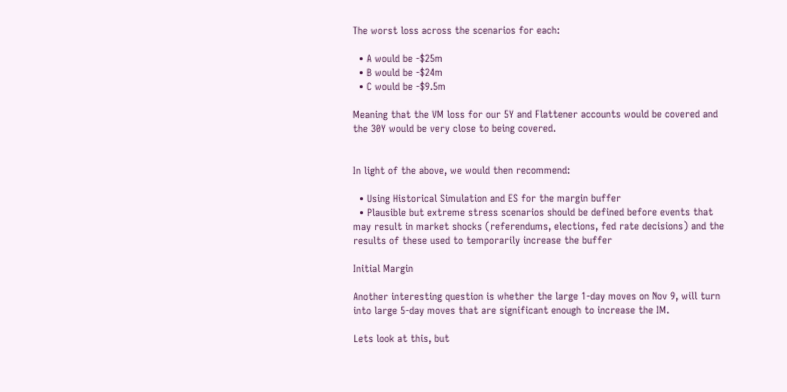The worst loss across the scenarios for each:

  • A would be -$25m
  • B would be -$24m
  • C would be -$9.5m

Meaning that the VM loss for our 5Y and Flattener accounts would be covered and the 30Y would be very close to being covered.


In light of the above, we would then recommend:

  • Using Historical Simulation and ES for the margin buffer
  • Plausible but extreme stress scenarios should be defined before events that may result in market shocks (referendums, elections, fed rate decisions) and the results of these used to temporarily increase the buffer

Initial Margin

Another interesting question is whether the large 1-day moves on Nov 9, will turn into large 5-day moves that are significant enough to increase the IM.

Lets look at this, but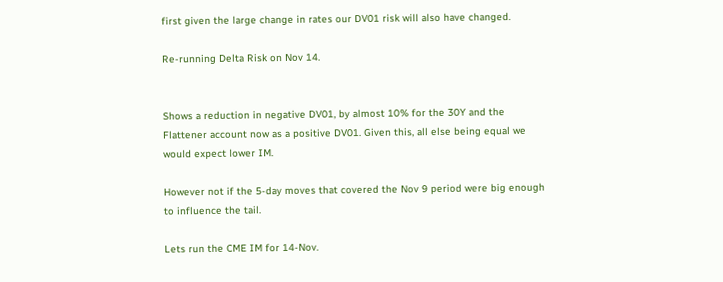first given the large change in rates our DV01 risk will also have changed.

Re-running Delta Risk on Nov 14.


Shows a reduction in negative DV01, by almost 10% for the 30Y and the Flattener account now as a positive DV01. Given this, all else being equal we would expect lower IM.

However not if the 5-day moves that covered the Nov 9 period were big enough to influence the tail.

Lets run the CME IM for 14-Nov.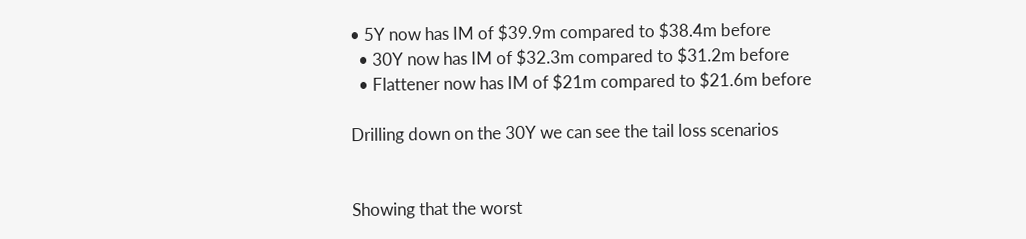• 5Y now has IM of $39.9m compared to $38.4m before
  • 30Y now has IM of $32.3m compared to $31.2m before
  • Flattener now has IM of $21m compared to $21.6m before

Drilling down on the 30Y we can see the tail loss scenarios


Showing that the worst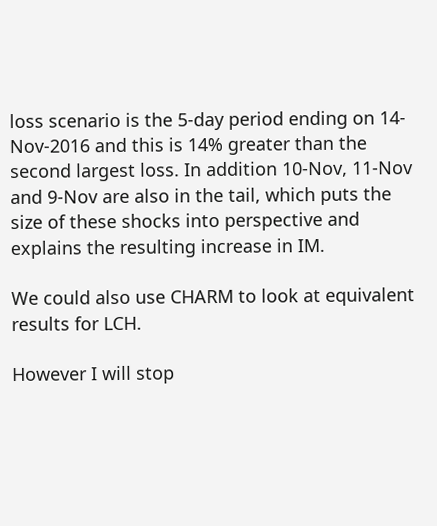loss scenario is the 5-day period ending on 14-Nov-2016 and this is 14% greater than the second largest loss. In addition 10-Nov, 11-Nov and 9-Nov are also in the tail, which puts the size of these shocks into perspective and explains the resulting increase in IM.

We could also use CHARM to look at equivalent results for LCH.

However I will stop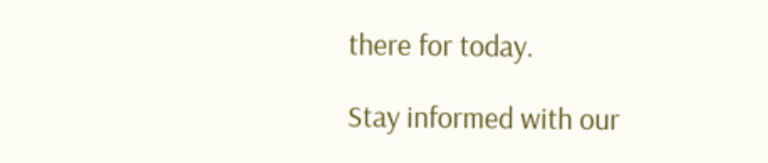there for today.

Stay informed with our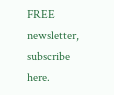FREE newsletter, subscribe here.